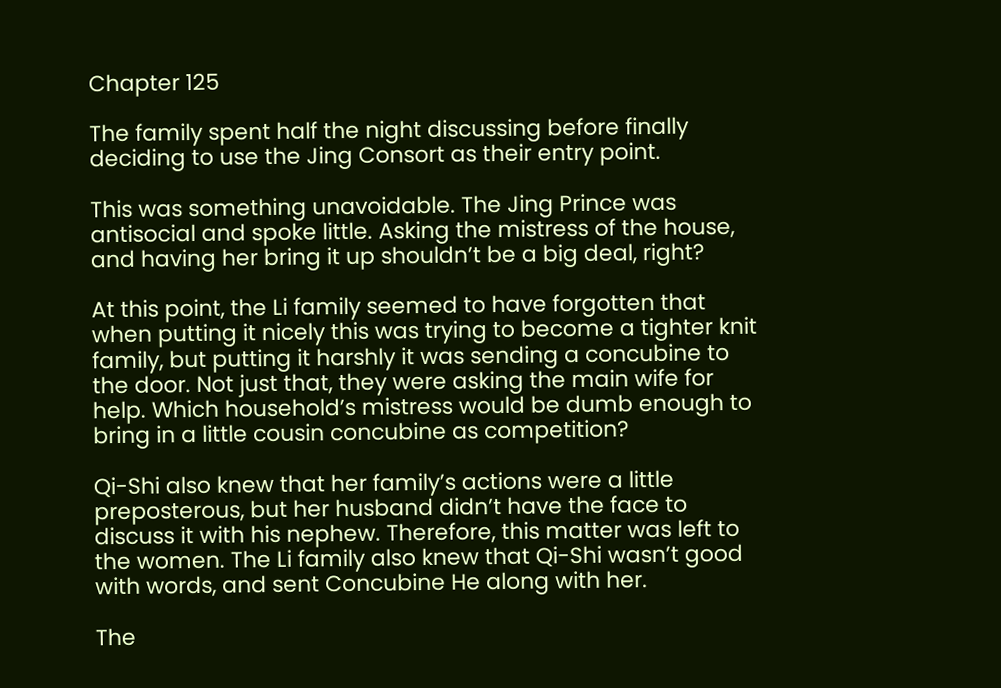Chapter 125

The family spent half the night discussing before finally deciding to use the Jing Consort as their entry point.

This was something unavoidable. The Jing Prince was antisocial and spoke little. Asking the mistress of the house, and having her bring it up shouldn’t be a big deal, right?

At this point, the Li family seemed to have forgotten that when putting it nicely this was trying to become a tighter knit family, but putting it harshly it was sending a concubine to the door. Not just that, they were asking the main wife for help. Which household’s mistress would be dumb enough to bring in a little cousin concubine as competition?

Qi-Shi also knew that her family’s actions were a little preposterous, but her husband didn’t have the face to discuss it with his nephew. Therefore, this matter was left to the women. The Li family also knew that Qi-Shi wasn’t good with words, and sent Concubine He along with her.

The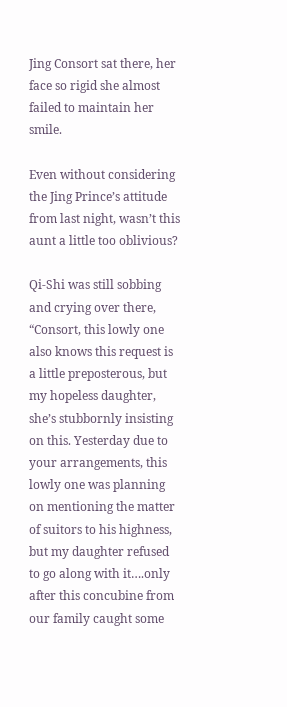Jing Consort sat there, her face so rigid she almost failed to maintain her smile.

Even without considering the Jing Prince’s attitude from last night, wasn’t this aunt a little too oblivious?

Qi-Shi was still sobbing and crying over there, “Consort, this lowly one also knows this request is a little preposterous, but my hopeless daughter, she’s stubbornly insisting on this. Yesterday due to your arrangements, this lowly one was planning on mentioning the matter of suitors to his highness, but my daughter refused to go along with it….only after this concubine from our family caught some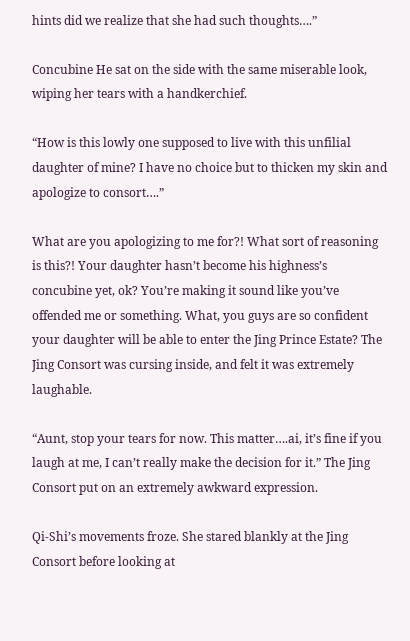hints did we realize that she had such thoughts….”

Concubine He sat on the side with the same miserable look, wiping her tears with a handkerchief.

“How is this lowly one supposed to live with this unfilial daughter of mine? I have no choice but to thicken my skin and apologize to consort….”

What are you apologizing to me for?! What sort of reasoning is this?! Your daughter hasn’t become his highness’s concubine yet, ok? You’re making it sound like you’ve offended me or something. What, you guys are so confident your daughter will be able to enter the Jing Prince Estate? The Jing Consort was cursing inside, and felt it was extremely laughable.

“Aunt, stop your tears for now. This matter….ai, it’s fine if you laugh at me, I can’t really make the decision for it.” The Jing Consort put on an extremely awkward expression.

Qi-Shi’s movements froze. She stared blankly at the Jing Consort before looking at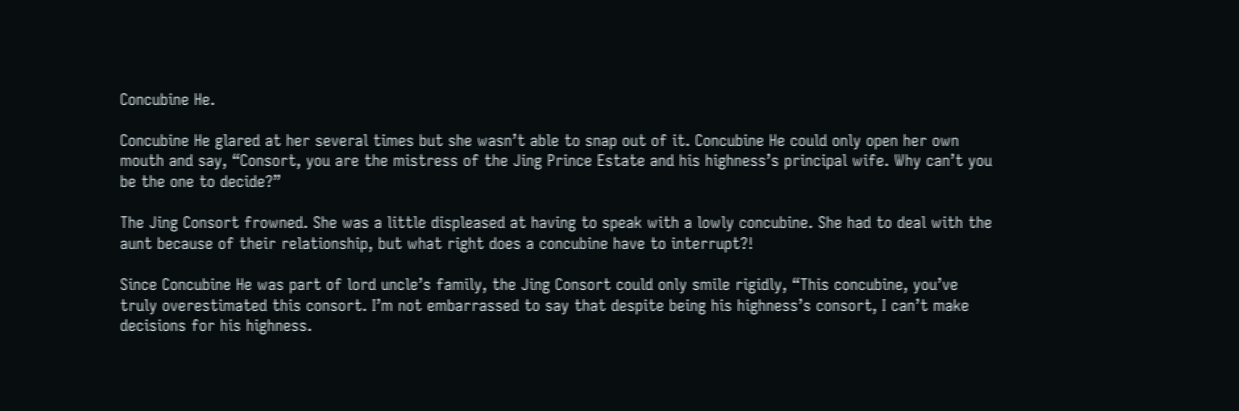Concubine He.

Concubine He glared at her several times but she wasn’t able to snap out of it. Concubine He could only open her own mouth and say, “Consort, you are the mistress of the Jing Prince Estate and his highness’s principal wife. Why can’t you be the one to decide?”

The Jing Consort frowned. She was a little displeased at having to speak with a lowly concubine. She had to deal with the aunt because of their relationship, but what right does a concubine have to interrupt?!

Since Concubine He was part of lord uncle’s family, the Jing Consort could only smile rigidly, “This concubine, you’ve truly overestimated this consort. I’m not embarrassed to say that despite being his highness’s consort, I can’t make decisions for his highness.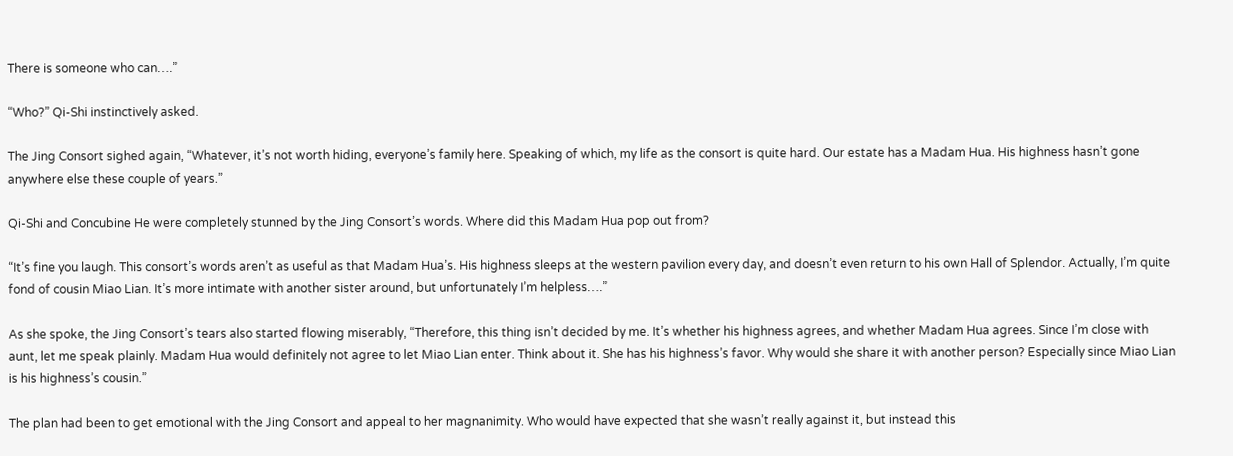There is someone who can….”

“Who?” Qi-Shi instinctively asked.

The Jing Consort sighed again, “Whatever, it’s not worth hiding, everyone’s family here. Speaking of which, my life as the consort is quite hard. Our estate has a Madam Hua. His highness hasn’t gone anywhere else these couple of years.”

Qi-Shi and Concubine He were completely stunned by the Jing Consort’s words. Where did this Madam Hua pop out from?

“It’s fine you laugh. This consort’s words aren’t as useful as that Madam Hua’s. His highness sleeps at the western pavilion every day, and doesn’t even return to his own Hall of Splendor. Actually, I’m quite fond of cousin Miao Lian. It’s more intimate with another sister around, but unfortunately I’m helpless….”

As she spoke, the Jing Consort’s tears also started flowing miserably, “Therefore, this thing isn’t decided by me. It’s whether his highness agrees, and whether Madam Hua agrees. Since I’m close with aunt, let me speak plainly. Madam Hua would definitely not agree to let Miao Lian enter. Think about it. She has his highness’s favor. Why would she share it with another person? Especially since Miao Lian is his highness’s cousin.”

The plan had been to get emotional with the Jing Consort and appeal to her magnanimity. Who would have expected that she wasn’t really against it, but instead this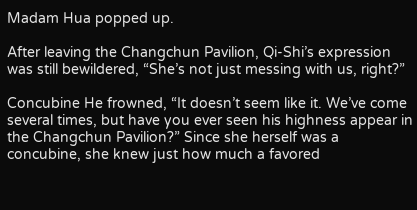Madam Hua popped up.

After leaving the Changchun Pavilion, Qi-Shi’s expression was still bewildered, “She’s not just messing with us, right?”

Concubine He frowned, “It doesn’t seem like it. We’ve come several times, but have you ever seen his highness appear in the Changchun Pavilion?” Since she herself was a concubine, she knew just how much a favored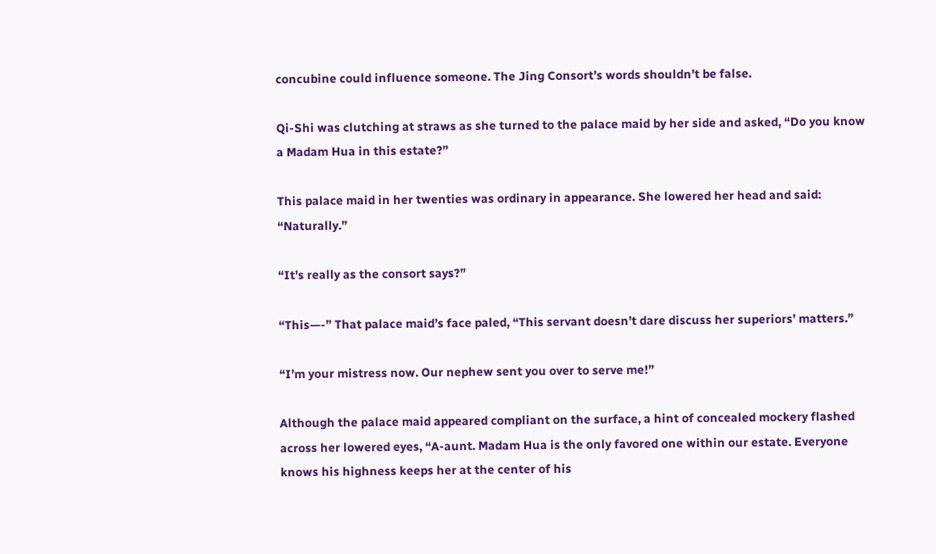concubine could influence someone. The Jing Consort’s words shouldn’t be false.

Qi-Shi was clutching at straws as she turned to the palace maid by her side and asked, “Do you know a Madam Hua in this estate?”

This palace maid in her twenties was ordinary in appearance. She lowered her head and said: “Naturally.”

“It’s really as the consort says?”

“This—-” That palace maid’s face paled, “This servant doesn’t dare discuss her superiors’ matters.”

“I’m your mistress now. Our nephew sent you over to serve me!”

Although the palace maid appeared compliant on the surface, a hint of concealed mockery flashed across her lowered eyes, “A-aunt. Madam Hua is the only favored one within our estate. Everyone knows his highness keeps her at the center of his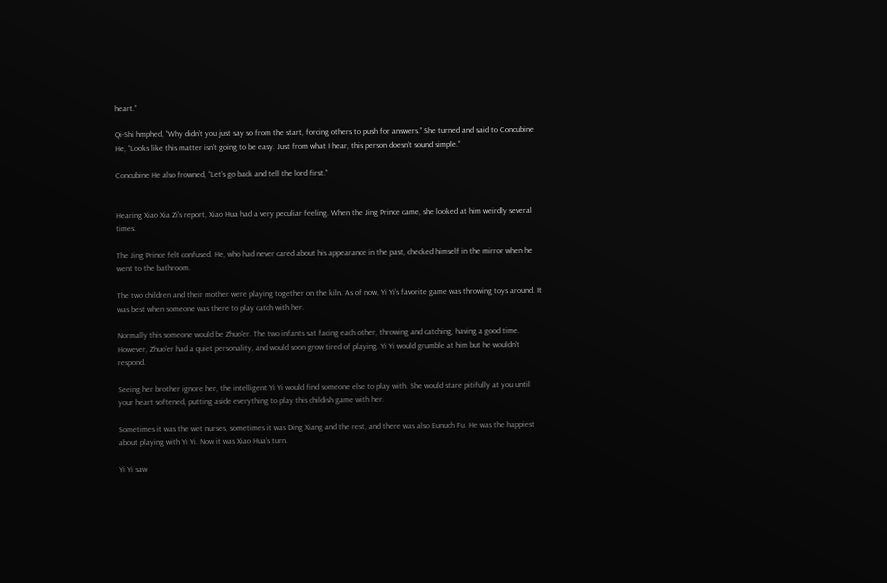heart.”

Qi-Shi hmphed, “Why didn’t you just say so from the start, forcing others to push for answers.” She turned and said to Concubine He, “Looks like this matter isn’t going to be easy. Just from what I hear, this person doesn’t sound simple.”

Concubine He also frowned, “Let’s go back and tell the lord first.”


Hearing Xiao Xia Zi’s report, Xiao Hua had a very peculiar feeling. When the Jing Prince came, she looked at him weirdly several times.

The Jing Prince felt confused. He, who had never cared about his appearance in the past, checked himself in the mirror when he went to the bathroom.

The two children and their mother were playing together on the kiln. As of now, Yi Yi’s favorite game was throwing toys around. It was best when someone was there to play catch with her.

Normally this someone would be Zhuo’er. The two infants sat facing each other, throwing and catching, having a good time. However, Zhuo’er had a quiet personality, and would soon grow tired of playing. Yi Yi would grumble at him but he wouldn’t respond.

Seeing her brother ignore her, the intelligent Yi Yi would find someone else to play with. She would stare pitifully at you until your heart softened, putting aside everything to play this childish game with her.

Sometimes it was the wet nurses, sometimes it was Ding Xiang and the rest, and there was also Eunuch Fu. He was the happiest about playing with Yi Yi. Now it was Xiao Hua’s turn.

Yi Yi saw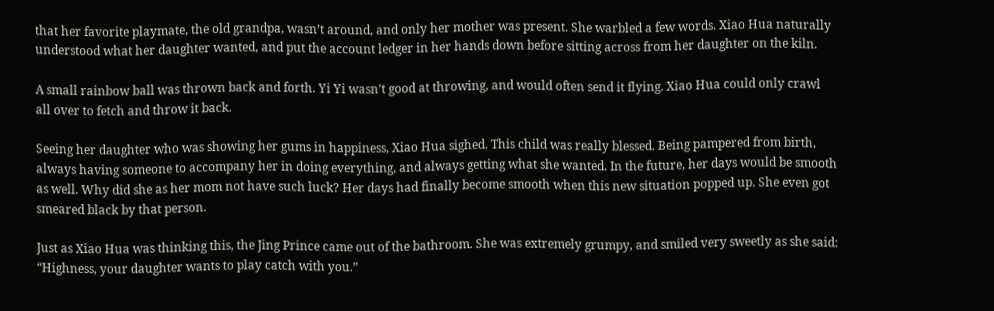that her favorite playmate, the old grandpa, wasn’t around, and only her mother was present. She warbled a few words. Xiao Hua naturally understood what her daughter wanted, and put the account ledger in her hands down before sitting across from her daughter on the kiln.

A small rainbow ball was thrown back and forth. Yi Yi wasn’t good at throwing, and would often send it flying. Xiao Hua could only crawl all over to fetch and throw it back.

Seeing her daughter who was showing her gums in happiness, Xiao Hua sighed. This child was really blessed. Being pampered from birth, always having someone to accompany her in doing everything, and always getting what she wanted. In the future, her days would be smooth as well. Why did she as her mom not have such luck? Her days had finally become smooth when this new situation popped up. She even got smeared black by that person.

Just as Xiao Hua was thinking this, the Jing Prince came out of the bathroom. She was extremely grumpy, and smiled very sweetly as she said: “Highness, your daughter wants to play catch with you.”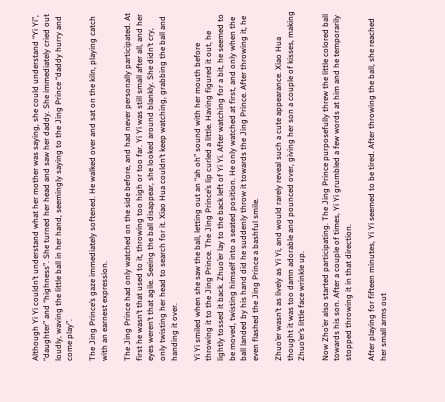Although Yi Yi couldn’t understand what her mother was saying, she could understand “Yi Yi”, “daughter” and “highness”. She turned her head and saw her daddy. She immediately cried out loudly, waving the little ball in her hand, seemingly saying to the Jing Prince “daddy hurry and come play”.

The Jing Prince’s gaze immediately softened. He walked over and sat on the kiln, playing catch with an earnest expression.

The Jing Prince had only watched on the side before, and had never personally participated. At first he wasn’t that used to it, throwing too high or too far. Yi Yi was still small after all, and her eyes weren’t that agile. Seeing the ball disappear, she looked around blankly. She didn’t cry, only twisting her head to search for it. Xiao Hua couldn’t keep watching, grabbing the ball and handing it over.

Yi Yi smiled when she saw the ball, letting out an “ah oh” sound with her mouth before throwing it to the Jing Prince. The Jing Prince’s lip curled a little. Having figured it out, he lightly tossed it back. Zhuo’er lay to the back left of Yi Yi. After watching for a bit, he seemed to be moved, twisting himself into a seated position. He only watched at first, and only when the ball landed by his hand did he suddenly throw it towards the Jing Prince. After throwing it, he even flashed the Jing Prince a bashful smile.

Zhuo’er wasn’t as lively as Yi Yi, and would rarely reveal such a cute appearance. Xiao Hua thought it was too damn adorable and pounced over, giving her son a couple of kisses, making Zhuo’er’s little face wrinkle up.

Now Zho’er also started participating. The Jing Prince purposefully threw the little colored ball towards his son. After a couple of times, Yi Yi grumbled a few words at him and he temporarily stopped throwing it in that direction.

After playing for fifteen minutes, Yi Yi seemed to be tired. After throwing the ball, she reached her small arms out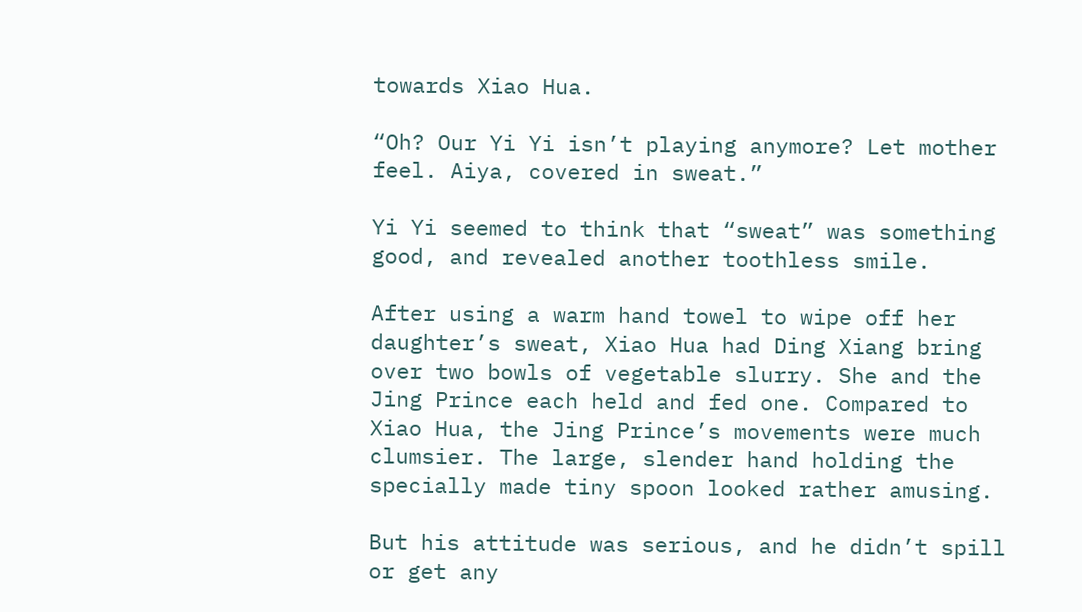towards Xiao Hua.

“Oh? Our Yi Yi isn’t playing anymore? Let mother feel. Aiya, covered in sweat.”

Yi Yi seemed to think that “sweat” was something good, and revealed another toothless smile.

After using a warm hand towel to wipe off her daughter’s sweat, Xiao Hua had Ding Xiang bring over two bowls of vegetable slurry. She and the Jing Prince each held and fed one. Compared to Xiao Hua, the Jing Prince’s movements were much clumsier. The large, slender hand holding the specially made tiny spoon looked rather amusing.

But his attitude was serious, and he didn’t spill or get any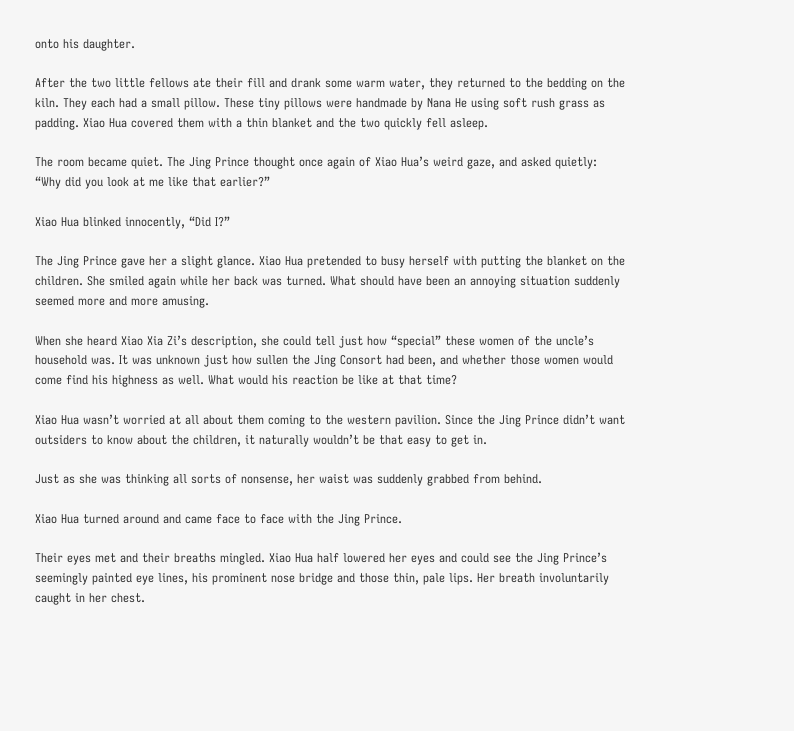onto his daughter.

After the two little fellows ate their fill and drank some warm water, they returned to the bedding on the kiln. They each had a small pillow. These tiny pillows were handmade by Nana He using soft rush grass as padding. Xiao Hua covered them with a thin blanket and the two quickly fell asleep.

The room became quiet. The Jing Prince thought once again of Xiao Hua’s weird gaze, and asked quietly: “Why did you look at me like that earlier?”

Xiao Hua blinked innocently, “Did I?”

The Jing Prince gave her a slight glance. Xiao Hua pretended to busy herself with putting the blanket on the children. She smiled again while her back was turned. What should have been an annoying situation suddenly seemed more and more amusing.

When she heard Xiao Xia Zi’s description, she could tell just how “special” these women of the uncle’s household was. It was unknown just how sullen the Jing Consort had been, and whether those women would come find his highness as well. What would his reaction be like at that time?

Xiao Hua wasn’t worried at all about them coming to the western pavilion. Since the Jing Prince didn’t want outsiders to know about the children, it naturally wouldn’t be that easy to get in.

Just as she was thinking all sorts of nonsense, her waist was suddenly grabbed from behind.

Xiao Hua turned around and came face to face with the Jing Prince.

Their eyes met and their breaths mingled. Xiao Hua half lowered her eyes and could see the Jing Prince’s seemingly painted eye lines, his prominent nose bridge and those thin, pale lips. Her breath involuntarily caught in her chest.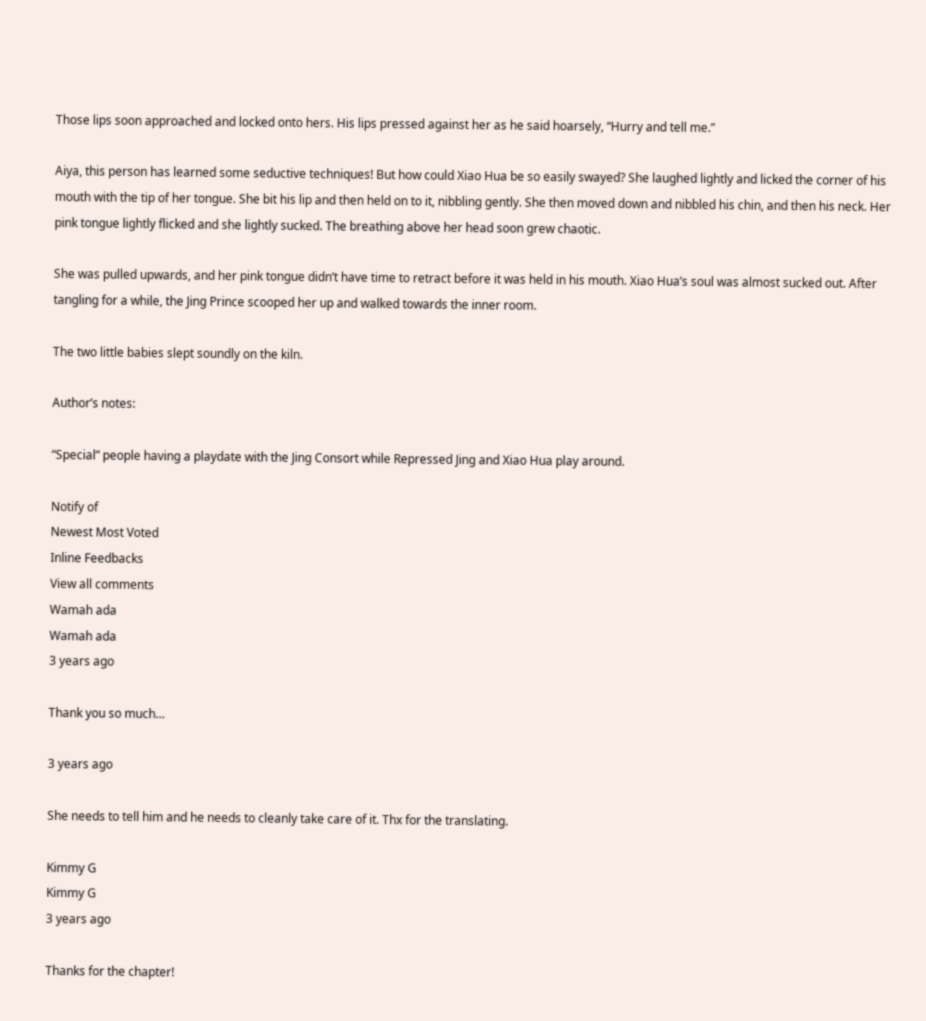Those lips soon approached and locked onto hers. His lips pressed against her as he said hoarsely, “Hurry and tell me.”

Aiya, this person has learned some seductive techniques! But how could Xiao Hua be so easily swayed? She laughed lightly and licked the corner of his mouth with the tip of her tongue. She bit his lip and then held on to it, nibbling gently. She then moved down and nibbled his chin, and then his neck. Her pink tongue lightly flicked and she lightly sucked. The breathing above her head soon grew chaotic.

She was pulled upwards, and her pink tongue didn’t have time to retract before it was held in his mouth. Xiao Hua’s soul was almost sucked out. After tangling for a while, the Jing Prince scooped her up and walked towards the inner room.

The two little babies slept soundly on the kiln.

Author’s notes:

“Special” people having a playdate with the Jing Consort while Repressed Jing and Xiao Hua play around.

Notify of
Newest Most Voted
Inline Feedbacks
View all comments
Wamah ada
Wamah ada
3 years ago

Thank you so much…

3 years ago

She needs to tell him and he needs to cleanly take care of it. Thx for the translating.

Kimmy G
Kimmy G
3 years ago

Thanks for the chapter!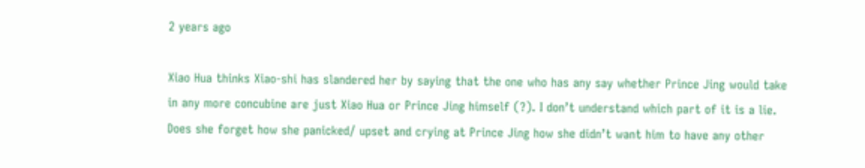2 years ago

Xiao Hua thinks Xiao-shi has slandered her by saying that the one who has any say whether Prince Jing would take in any more concubine are just Xiao Hua or Prince Jing himself (?). I don’t understand which part of it is a lie. Does she forget how she panicked/ upset and crying at Prince Jing how she didn’t want him to have any other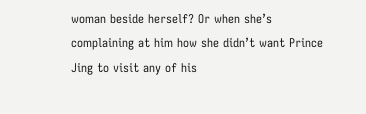woman beside herself? Or when she’s complaining at him how she didn’t want Prince Jing to visit any of his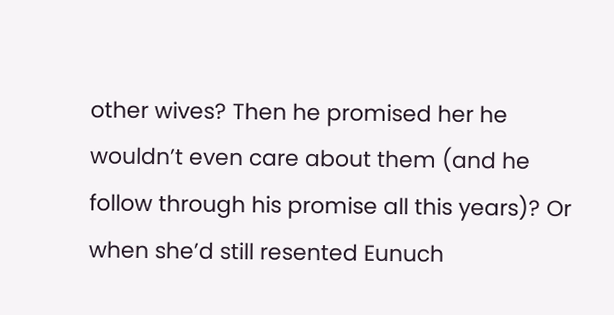other wives? Then he promised her he wouldn’t even care about them (and he follow through his promise all this years)? Or when she’d still resented Eunuch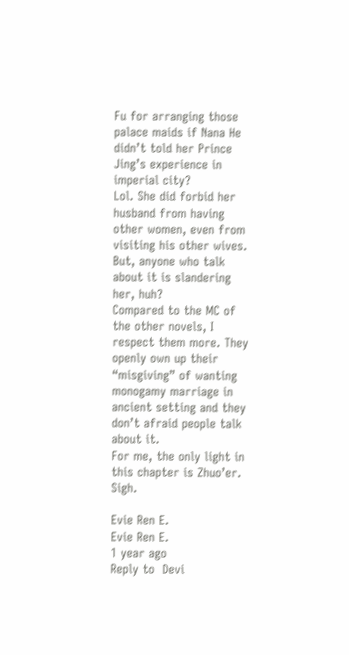Fu for arranging those palace maids if Nana He didn’t told her Prince Jing’s experience in imperial city?
Lol. She did forbid her husband from having other women, even from visiting his other wives. But, anyone who talk about it is slandering her, huh?
Compared to the MC of the other novels, I respect them more. They openly own up their “misgiving” of wanting monogamy marriage in ancient setting and they don’t afraid people talk about it.
For me, the only light in this chapter is Zhuo’er. Sigh.

Evie Ren E.
Evie Ren E.
1 year ago
Reply to  Devi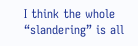I think the whole “slandering” is all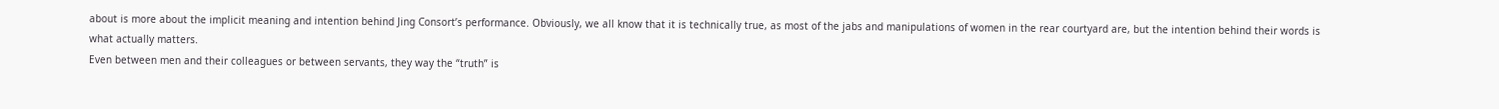about is more about the implicit meaning and intention behind Jing Consort’s performance. Obviously, we all know that it is technically true, as most of the jabs and manipulations of women in the rear courtyard are, but the intention behind their words is what actually matters.
Even between men and their colleagues or between servants, they way the “truth” is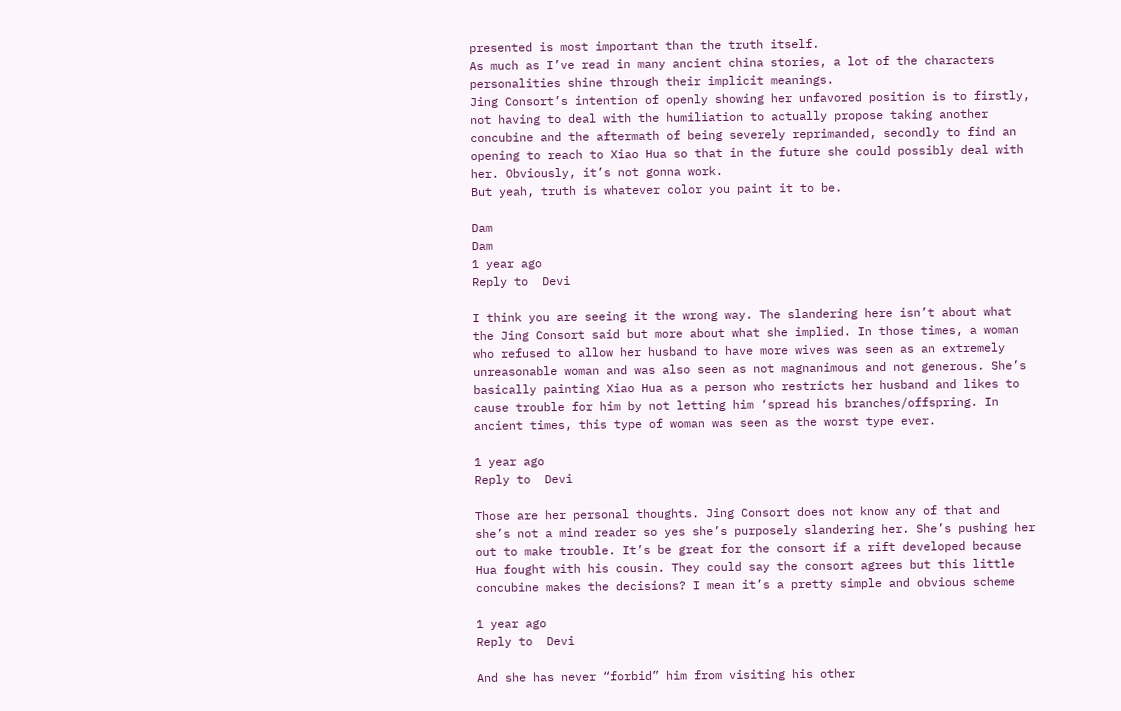presented is most important than the truth itself.
As much as I’ve read in many ancient china stories, a lot of the characters personalities shine through their implicit meanings.
Jing Consort’s intention of openly showing her unfavored position is to firstly, not having to deal with the humiliation to actually propose taking another concubine and the aftermath of being severely reprimanded, secondly to find an opening to reach to Xiao Hua so that in the future she could possibly deal with her. Obviously, it’s not gonna work.
But yeah, truth is whatever color you paint it to be.

Dam
Dam
1 year ago
Reply to  Devi

I think you are seeing it the wrong way. The slandering here isn’t about what the Jing Consort said but more about what she implied. In those times, a woman who refused to allow her husband to have more wives was seen as an extremely unreasonable woman and was also seen as not magnanimous and not generous. She’s basically painting Xiao Hua as a person who restricts her husband and likes to cause trouble for him by not letting him ‘spread his branches/offspring. In ancient times, this type of woman was seen as the worst type ever.

1 year ago
Reply to  Devi

Those are her personal thoughts. Jing Consort does not know any of that and she’s not a mind reader so yes she’s purposely slandering her. She’s pushing her out to make trouble. It’s be great for the consort if a rift developed because Hua fought with his cousin. They could say the consort agrees but this little concubine makes the decisions? I mean it’s a pretty simple and obvious scheme

1 year ago
Reply to  Devi

And she has never “forbid” him from visiting his other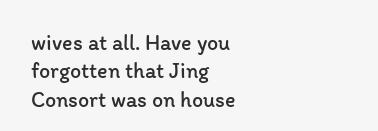wives at all. Have you forgotten that Jing Consort was on house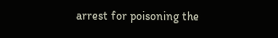arrest for poisoning the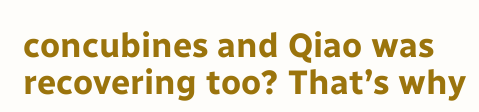concubines and Qiao was recovering too? That’s why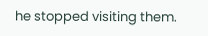he stopped visiting them.